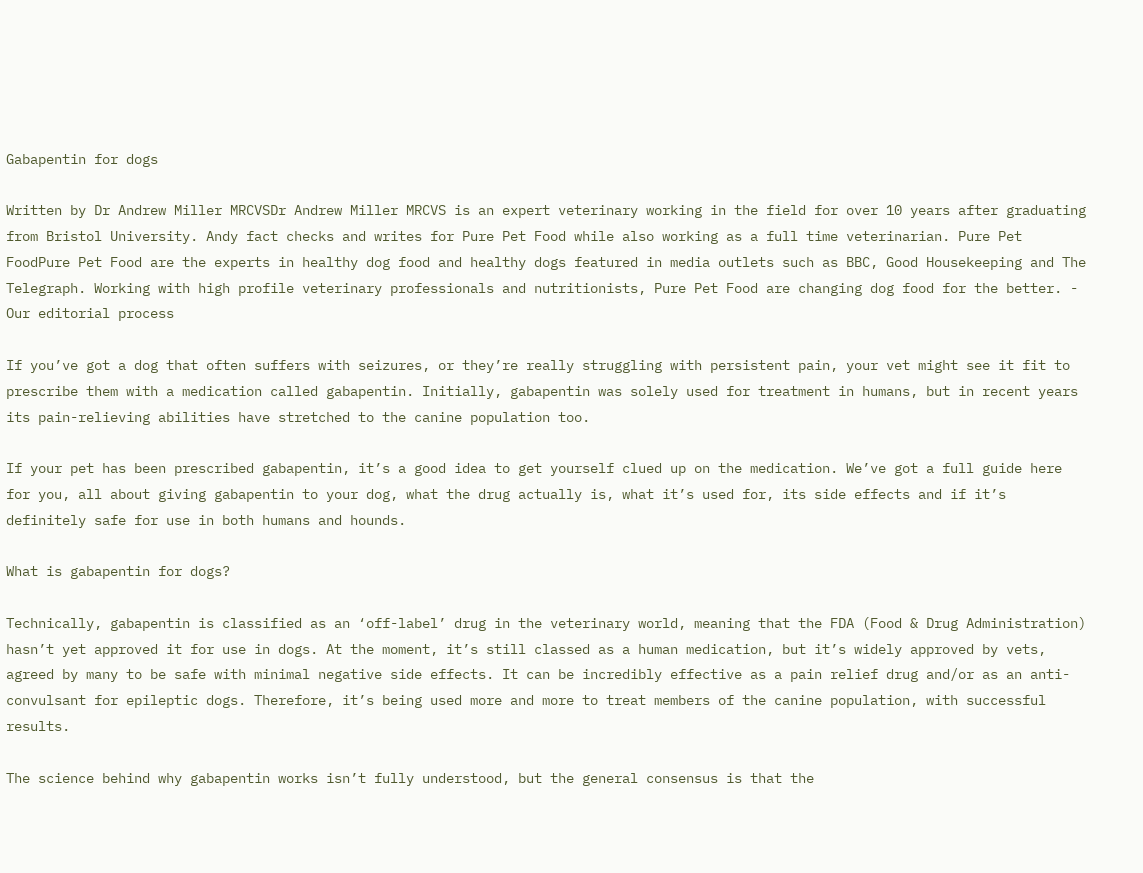Gabapentin for dogs

Written by Dr Andrew Miller MRCVSDr Andrew Miller MRCVS is an expert veterinary working in the field for over 10 years after graduating from Bristol University. Andy fact checks and writes for Pure Pet Food while also working as a full time veterinarian. Pure Pet FoodPure Pet Food are the experts in healthy dog food and healthy dogs featured in media outlets such as BBC, Good Housekeeping and The Telegraph. Working with high profile veterinary professionals and nutritionists, Pure Pet Food are changing dog food for the better. - Our editorial process

If you’ve got a dog that often suffers with seizures, or they’re really struggling with persistent pain, your vet might see it fit to prescribe them with a medication called gabapentin. Initially, gabapentin was solely used for treatment in humans, but in recent years its pain-relieving abilities have stretched to the canine population too.

If your pet has been prescribed gabapentin, it’s a good idea to get yourself clued up on the medication. We’ve got a full guide here for you, all about giving gabapentin to your dog, what the drug actually is, what it’s used for, its side effects and if it’s definitely safe for use in both humans and hounds.

What is gabapentin for dogs?

Technically, gabapentin is classified as an ‘off-label’ drug in the veterinary world, meaning that the FDA (Food & Drug Administration) hasn’t yet approved it for use in dogs. At the moment, it’s still classed as a human medication, but it’s widely approved by vets, agreed by many to be safe with minimal negative side effects. It can be incredibly effective as a pain relief drug and/or as an anti-convulsant for epileptic dogs. Therefore, it’s being used more and more to treat members of the canine population, with successful results.

The science behind why gabapentin works isn’t fully understood, but the general consensus is that the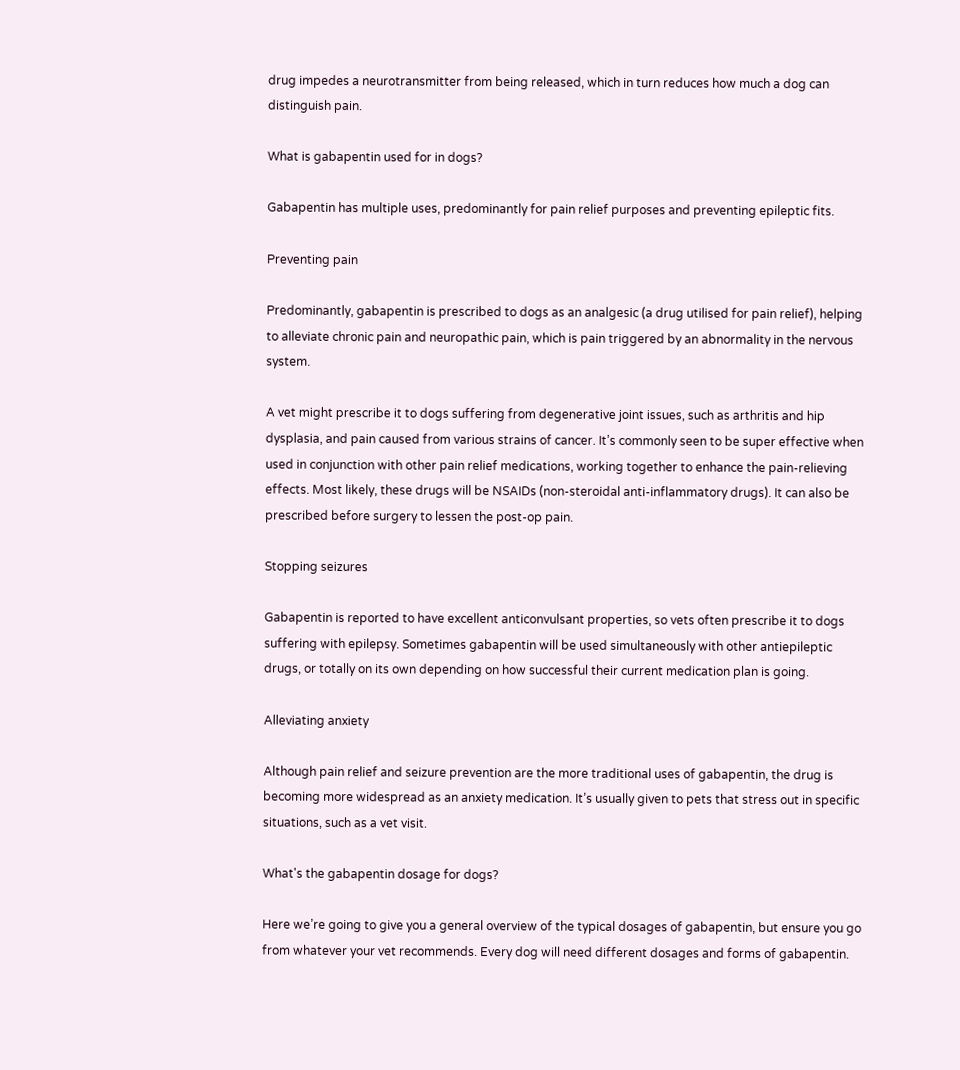drug impedes a neurotransmitter from being released, which in turn reduces how much a dog can distinguish pain.

What is gabapentin used for in dogs?

Gabapentin has multiple uses, predominantly for pain relief purposes and preventing epileptic fits.

Preventing pain

Predominantly, gabapentin is prescribed to dogs as an analgesic (a drug utilised for pain relief), helping to alleviate chronic pain and neuropathic pain, which is pain triggered by an abnormality in the nervous system.

A vet might prescribe it to dogs suffering from degenerative joint issues, such as arthritis and hip dysplasia, and pain caused from various strains of cancer. It’s commonly seen to be super effective when used in conjunction with other pain relief medications, working together to enhance the pain-relieving effects. Most likely, these drugs will be NSAIDs (non-steroidal anti-inflammatory drugs). It can also be prescribed before surgery to lessen the post-op pain.

Stopping seizures

Gabapentin is reported to have excellent anticonvulsant properties, so vets often prescribe it to dogs suffering with epilepsy. Sometimes gabapentin will be used simultaneously with other antiepileptic drugs, or totally on its own depending on how successful their current medication plan is going.

Alleviating anxiety

Although pain relief and seizure prevention are the more traditional uses of gabapentin, the drug is becoming more widespread as an anxiety medication. It’s usually given to pets that stress out in specific situations, such as a vet visit.

What's the gabapentin dosage for dogs?

Here we’re going to give you a general overview of the typical dosages of gabapentin, but ensure you go from whatever your vet recommends. Every dog will need different dosages and forms of gabapentin.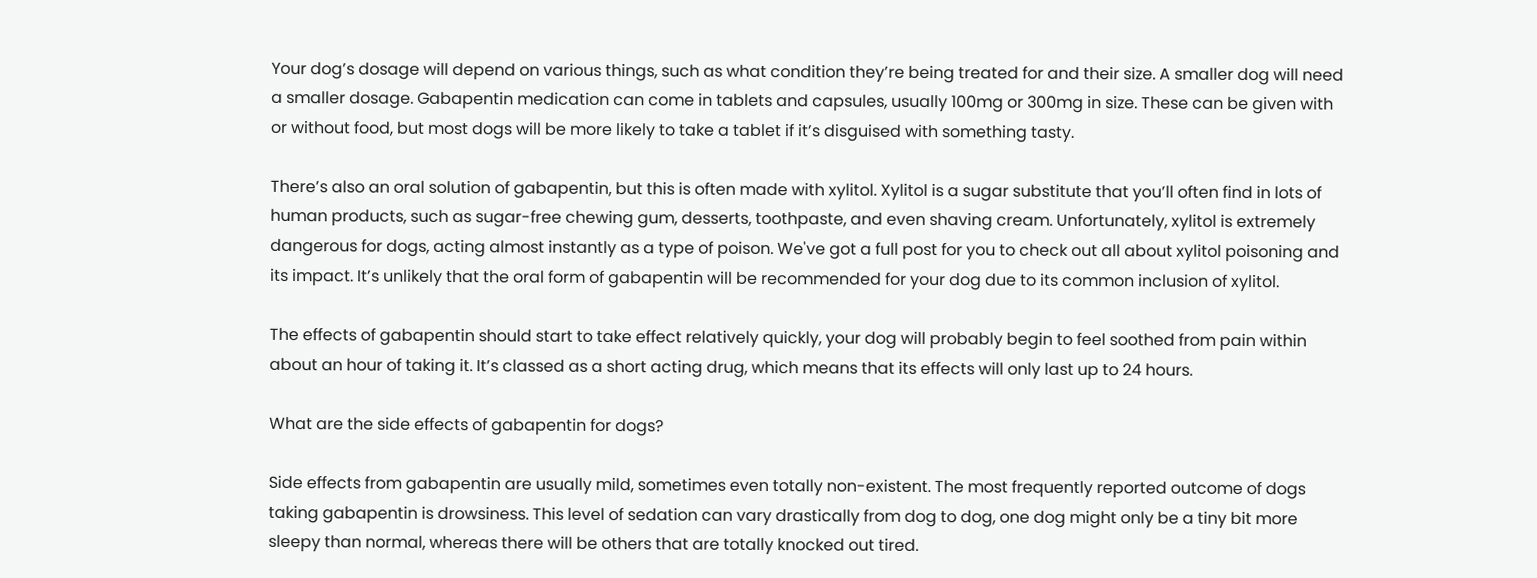Your dog’s dosage will depend on various things, such as what condition they’re being treated for and their size. A smaller dog will need a smaller dosage. Gabapentin medication can come in tablets and capsules, usually 100mg or 300mg in size. These can be given with or without food, but most dogs will be more likely to take a tablet if it’s disguised with something tasty.

There’s also an oral solution of gabapentin, but this is often made with xylitol. Xylitol is a sugar substitute that you’ll often find in lots of human products, such as sugar-free chewing gum, desserts, toothpaste, and even shaving cream. Unfortunately, xylitol is extremely dangerous for dogs, acting almost instantly as a type of poison. We've got a full post for you to check out all about xylitol poisoning and its impact. It’s unlikely that the oral form of gabapentin will be recommended for your dog due to its common inclusion of xylitol.

The effects of gabapentin should start to take effect relatively quickly, your dog will probably begin to feel soothed from pain within about an hour of taking it. It’s classed as a short acting drug, which means that its effects will only last up to 24 hours.

What are the side effects of gabapentin for dogs?

Side effects from gabapentin are usually mild, sometimes even totally non-existent. The most frequently reported outcome of dogs taking gabapentin is drowsiness. This level of sedation can vary drastically from dog to dog, one dog might only be a tiny bit more sleepy than normal, whereas there will be others that are totally knocked out tired.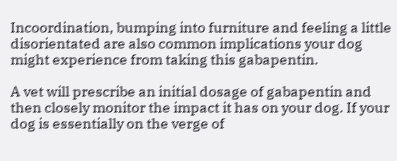Incoordination, bumping into furniture and feeling a little disorientated are also common implications your dog might experience from taking this gabapentin.

A vet will prescribe an initial dosage of gabapentin and then closely monitor the impact it has on your dog. If your dog is essentially on the verge of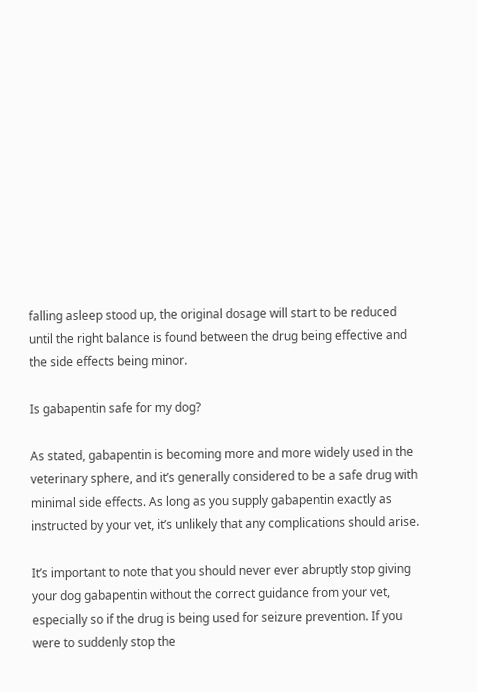falling asleep stood up, the original dosage will start to be reduced until the right balance is found between the drug being effective and the side effects being minor.

Is gabapentin safe for my dog?

As stated, gabapentin is becoming more and more widely used in the veterinary sphere, and it’s generally considered to be a safe drug with minimal side effects. As long as you supply gabapentin exactly as instructed by your vet, it’s unlikely that any complications should arise.

It’s important to note that you should never ever abruptly stop giving your dog gabapentin without the correct guidance from your vet, especially so if the drug is being used for seizure prevention. If you were to suddenly stop the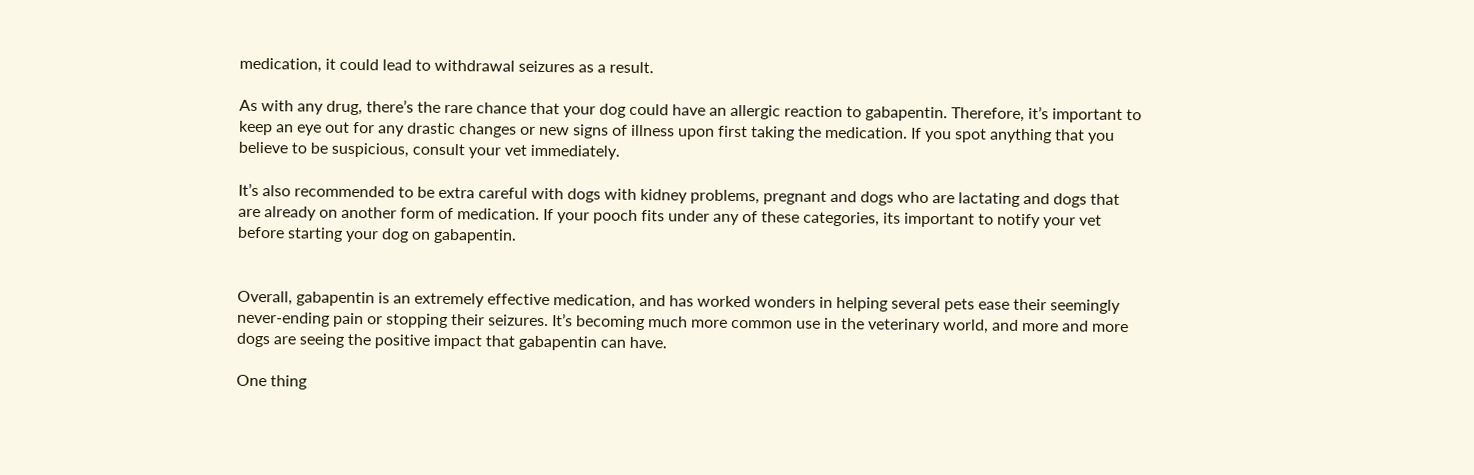medication, it could lead to withdrawal seizures as a result.

As with any drug, there’s the rare chance that your dog could have an allergic reaction to gabapentin. Therefore, it’s important to keep an eye out for any drastic changes or new signs of illness upon first taking the medication. If you spot anything that you believe to be suspicious, consult your vet immediately.

It’s also recommended to be extra careful with dogs with kidney problems, pregnant and dogs who are lactating and dogs that are already on another form of medication. If your pooch fits under any of these categories, its important to notify your vet before starting your dog on gabapentin.


Overall, gabapentin is an extremely effective medication, and has worked wonders in helping several pets ease their seemingly never-ending pain or stopping their seizures. It’s becoming much more common use in the veterinary world, and more and more dogs are seeing the positive impact that gabapentin can have.

One thing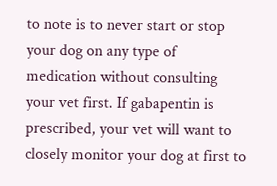to note is to never start or stop your dog on any type of medication without consulting your vet first. If gabapentin is prescribed, your vet will want to closely monitor your dog at first to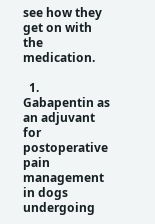see how they get on with the medication.

  1. Gabapentin as an adjuvant for postoperative pain management in dogs undergoing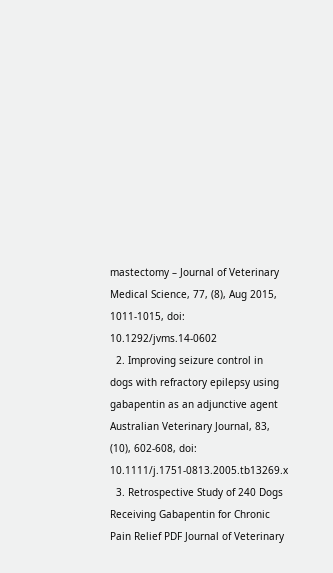mastectomy – Journal of Veterinary Medical Science, 77, (8), Aug 2015, 1011-1015, doi: 10.1292/jvms.14-0602
  2. Improving seizure control in dogs with refractory epilepsy using gabapentin as an adjunctive agent Australian Veterinary Journal, 83, (10), 602-608, doi: 10.1111/j.1751-0813.2005.tb13269.x
  3. Retrospective Study of 240 Dogs Receiving Gabapentin for Chronic Pain Relief PDF Journal of Veterinary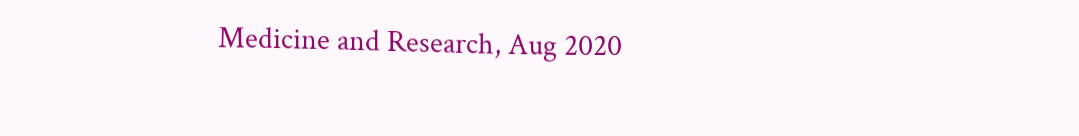Medicine and Research, Aug 2020